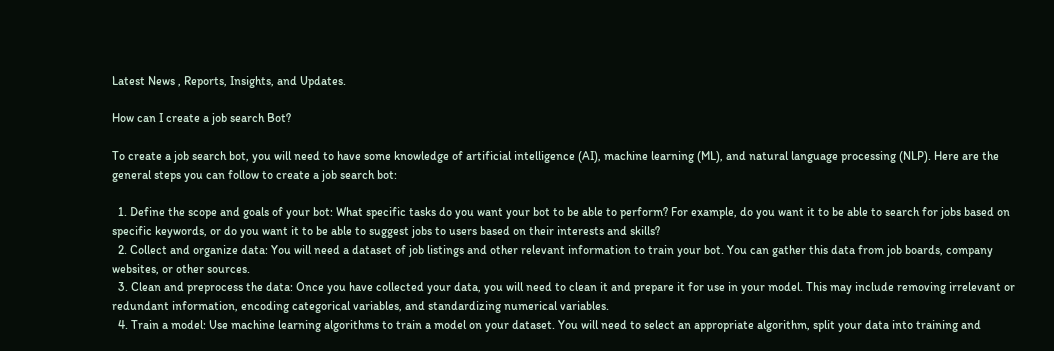Latest News , Reports, Insights, and Updates.

How can I create a job search Bot?

To create a job search bot, you will need to have some knowledge of artificial intelligence (AI), machine learning (ML), and natural language processing (NLP). Here are the general steps you can follow to create a job search bot:

  1. Define the scope and goals of your bot: What specific tasks do you want your bot to be able to perform? For example, do you want it to be able to search for jobs based on specific keywords, or do you want it to be able to suggest jobs to users based on their interests and skills?
  2. Collect and organize data: You will need a dataset of job listings and other relevant information to train your bot. You can gather this data from job boards, company websites, or other sources.
  3. Clean and preprocess the data: Once you have collected your data, you will need to clean it and prepare it for use in your model. This may include removing irrelevant or redundant information, encoding categorical variables, and standardizing numerical variables.
  4. Train a model: Use machine learning algorithms to train a model on your dataset. You will need to select an appropriate algorithm, split your data into training and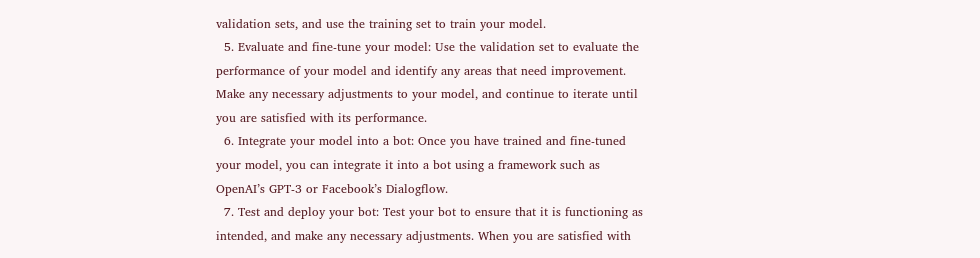validation sets, and use the training set to train your model.
  5. Evaluate and fine-tune your model: Use the validation set to evaluate the performance of your model and identify any areas that need improvement. Make any necessary adjustments to your model, and continue to iterate until you are satisfied with its performance.
  6. Integrate your model into a bot: Once you have trained and fine-tuned your model, you can integrate it into a bot using a framework such as OpenAI’s GPT-3 or Facebook’s Dialogflow.
  7. Test and deploy your bot: Test your bot to ensure that it is functioning as intended, and make any necessary adjustments. When you are satisfied with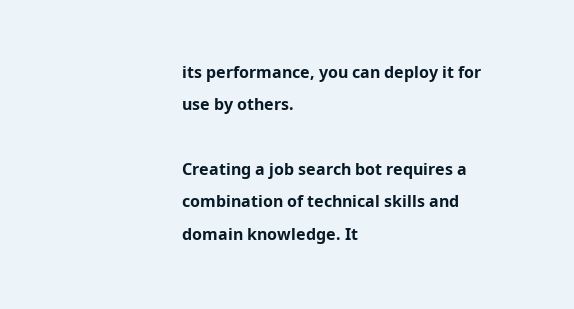its performance, you can deploy it for use by others.

Creating a job search bot requires a combination of technical skills and domain knowledge. It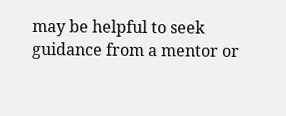may be helpful to seek guidance from a mentor or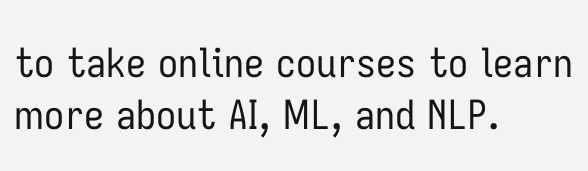to take online courses to learn more about AI, ML, and NLP.